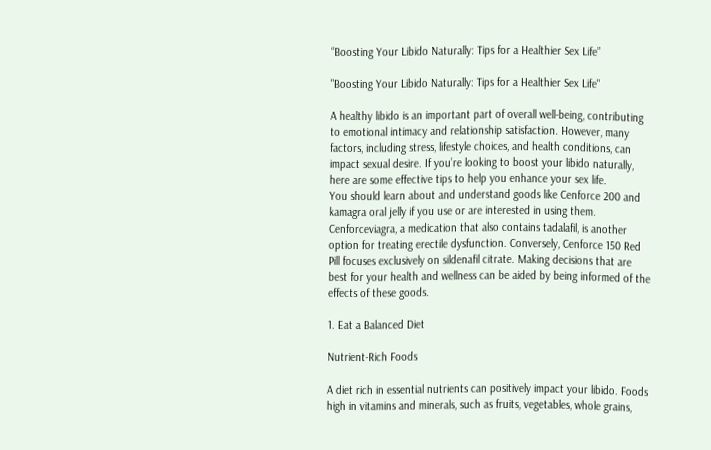“Boosting Your Libido Naturally: Tips for a Healthier Sex Life”

"Boosting Your Libido Naturally: Tips for a Healthier Sex Life"

A healthy libido is an important part of overall well-being, contributing to emotional intimacy and relationship satisfaction. However, many factors, including stress, lifestyle choices, and health conditions, can impact sexual desire. If you’re looking to boost your libido naturally, here are some effective tips to help you enhance your sex life.
You should learn about and understand goods like Cenforce 200 and kamagra oral jelly if you use or are interested in using them. Cenforceviagra, a medication that also contains tadalafil, is another option for treating erectile dysfunction. Conversely, Cenforce 150 Red Pill focuses exclusively on sildenafil citrate. Making decisions that are best for your health and wellness can be aided by being informed of the effects of these goods.

1. Eat a Balanced Diet

Nutrient-Rich Foods

A diet rich in essential nutrients can positively impact your libido. Foods high in vitamins and minerals, such as fruits, vegetables, whole grains,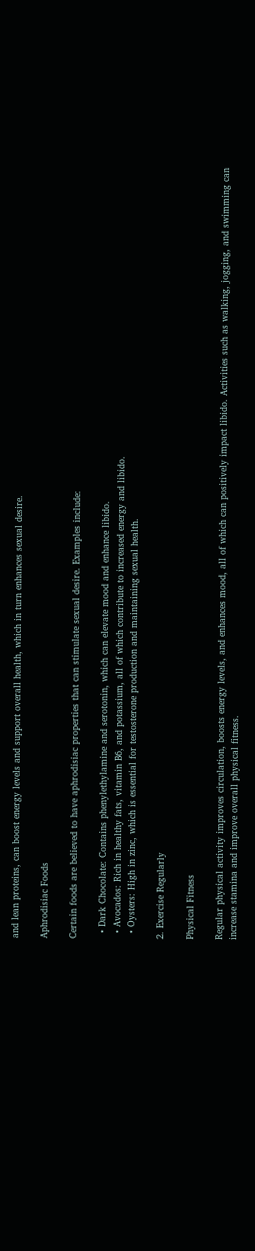and lean proteins, can boost energy levels and support overall health, which in turn enhances sexual desire.

Aphrodisiac Foods

Certain foods are believed to have aphrodisiac properties that can stimulate sexual desire. Examples include:

  • Dark Chocolate: Contains phenylethylamine and serotonin, which can elevate mood and enhance libido.
  • Avocados: Rich in healthy fats, vitamin B6, and potassium, all of which contribute to increased energy and libido.
  • Oysters: High in zinc, which is essential for testosterone production and maintaining sexual health.

2. Exercise Regularly

Physical Fitness

Regular physical activity improves circulation, boosts energy levels, and enhances mood, all of which can positively impact libido. Activities such as walking, jogging, and swimming can increase stamina and improve overall physical fitness.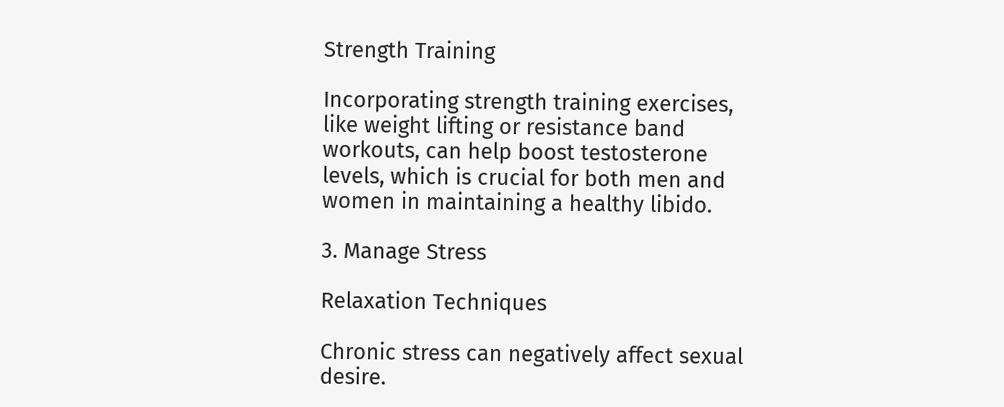Strength Training

Incorporating strength training exercises, like weight lifting or resistance band workouts, can help boost testosterone levels, which is crucial for both men and women in maintaining a healthy libido.

3. Manage Stress

Relaxation Techniques

Chronic stress can negatively affect sexual desire.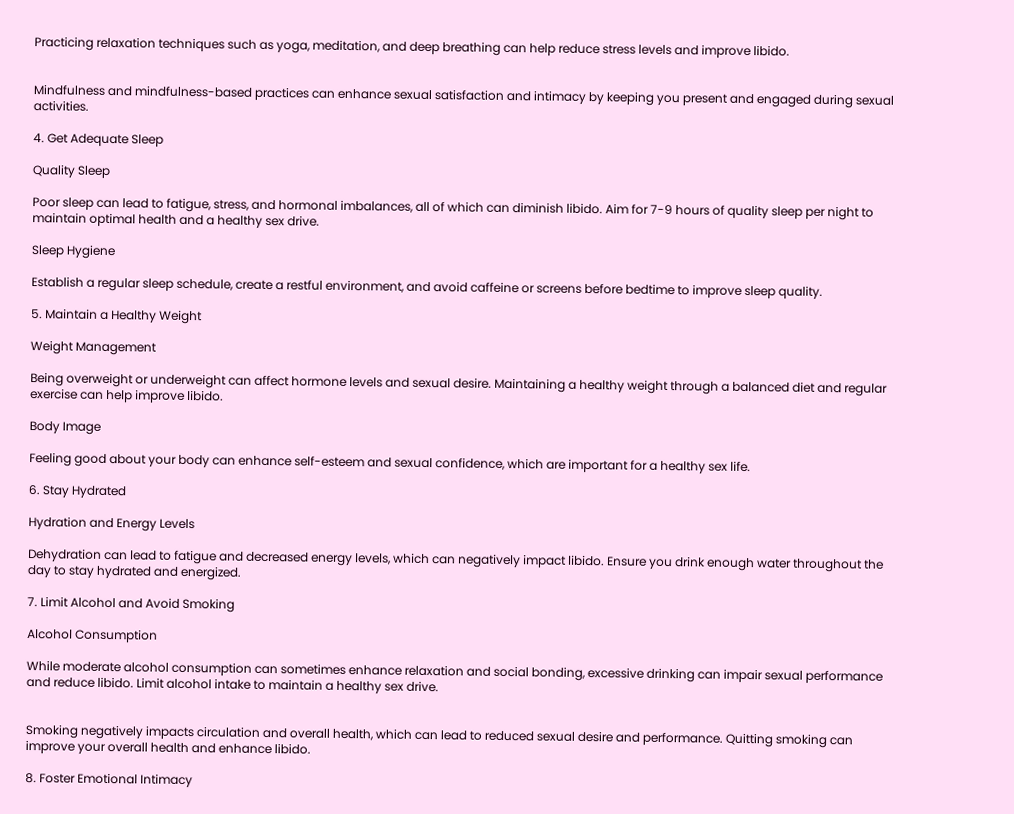Practicing relaxation techniques such as yoga, meditation, and deep breathing can help reduce stress levels and improve libido.


Mindfulness and mindfulness-based practices can enhance sexual satisfaction and intimacy by keeping you present and engaged during sexual activities.

4. Get Adequate Sleep

Quality Sleep

Poor sleep can lead to fatigue, stress, and hormonal imbalances, all of which can diminish libido. Aim for 7-9 hours of quality sleep per night to maintain optimal health and a healthy sex drive.

Sleep Hygiene

Establish a regular sleep schedule, create a restful environment, and avoid caffeine or screens before bedtime to improve sleep quality.

5. Maintain a Healthy Weight

Weight Management

Being overweight or underweight can affect hormone levels and sexual desire. Maintaining a healthy weight through a balanced diet and regular exercise can help improve libido.

Body Image

Feeling good about your body can enhance self-esteem and sexual confidence, which are important for a healthy sex life.

6. Stay Hydrated

Hydration and Energy Levels

Dehydration can lead to fatigue and decreased energy levels, which can negatively impact libido. Ensure you drink enough water throughout the day to stay hydrated and energized.

7. Limit Alcohol and Avoid Smoking

Alcohol Consumption

While moderate alcohol consumption can sometimes enhance relaxation and social bonding, excessive drinking can impair sexual performance and reduce libido. Limit alcohol intake to maintain a healthy sex drive.


Smoking negatively impacts circulation and overall health, which can lead to reduced sexual desire and performance. Quitting smoking can improve your overall health and enhance libido.

8. Foster Emotional Intimacy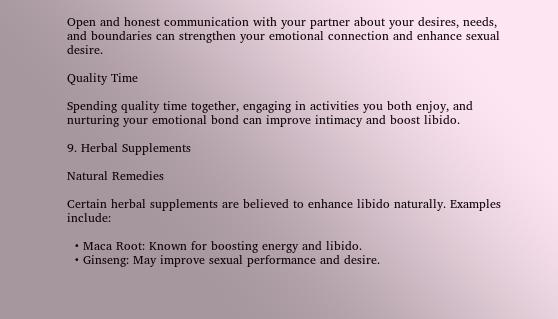Open and honest communication with your partner about your desires, needs, and boundaries can strengthen your emotional connection and enhance sexual desire.

Quality Time

Spending quality time together, engaging in activities you both enjoy, and nurturing your emotional bond can improve intimacy and boost libido.

9. Herbal Supplements

Natural Remedies

Certain herbal supplements are believed to enhance libido naturally. Examples include:

  • Maca Root: Known for boosting energy and libido.
  • Ginseng: May improve sexual performance and desire.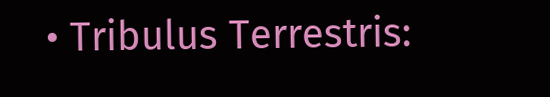• Tribulus Terrestris: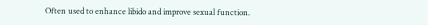Often used to enhance libido and improve sexual function.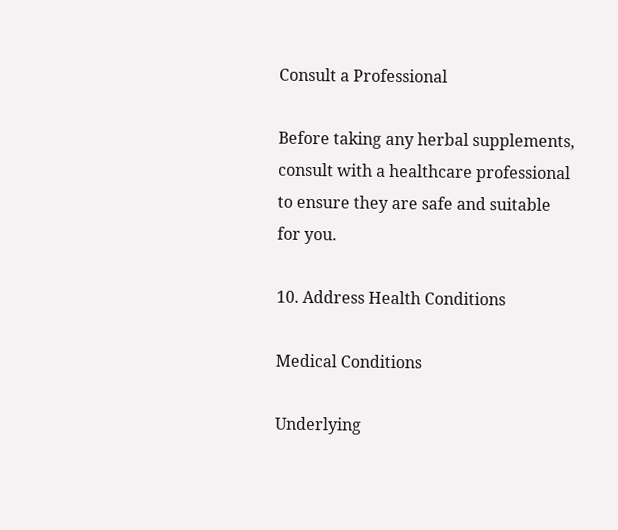Consult a Professional

Before taking any herbal supplements, consult with a healthcare professional to ensure they are safe and suitable for you.

10. Address Health Conditions

Medical Conditions

Underlying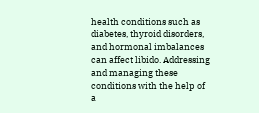health conditions such as diabetes, thyroid disorders, and hormonal imbalances can affect libido. Addressing and managing these conditions with the help of a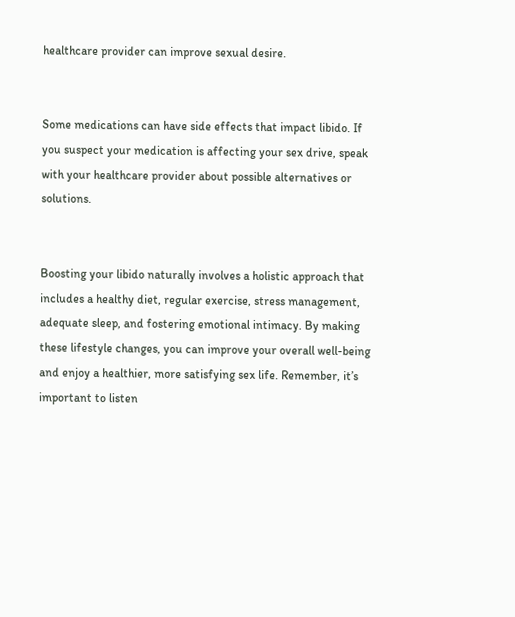healthcare provider can improve sexual desire.


Some medications can have side effects that impact libido. If you suspect your medication is affecting your sex drive, speak with your healthcare provider about possible alternatives or solutions.


Boosting your libido naturally involves a holistic approach that includes a healthy diet, regular exercise, stress management, adequate sleep, and fostering emotional intimacy. By making these lifestyle changes, you can improve your overall well-being and enjoy a healthier, more satisfying sex life. Remember, it’s important to listen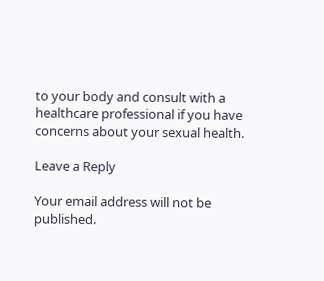to your body and consult with a healthcare professional if you have concerns about your sexual health.

Leave a Reply

Your email address will not be published.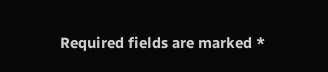Required fields are marked *